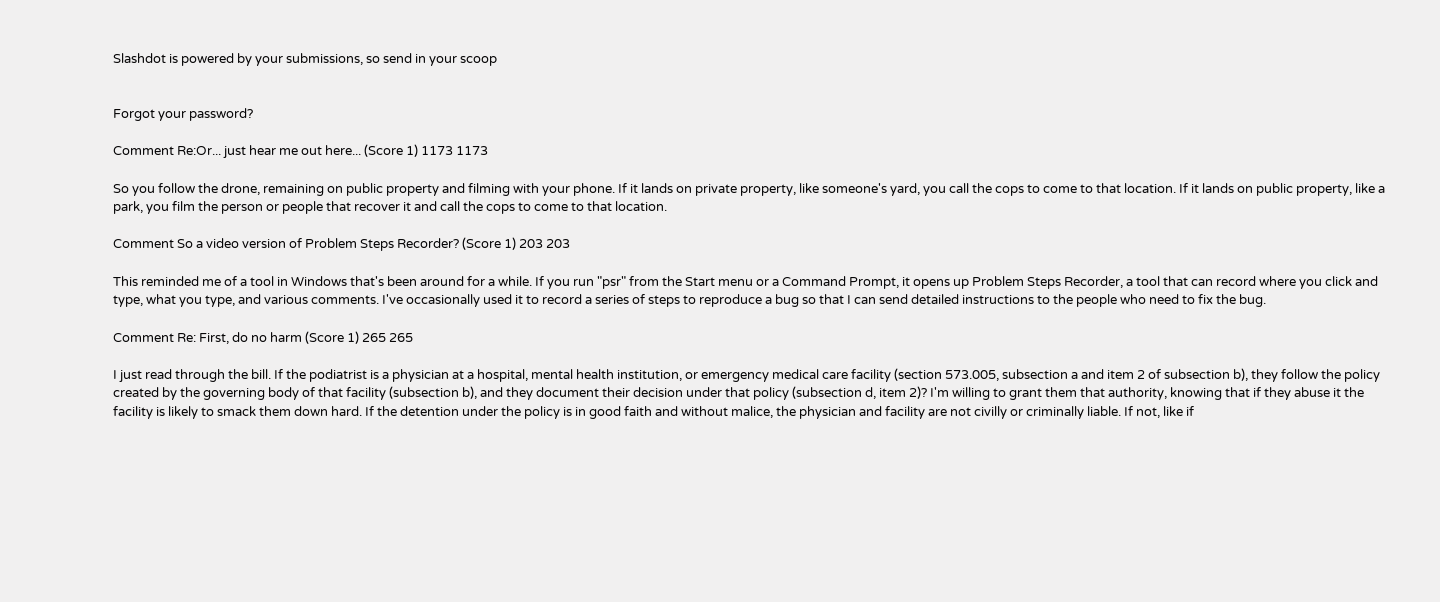Slashdot is powered by your submissions, so send in your scoop


Forgot your password?

Comment Re:Or... just hear me out here... (Score 1) 1173 1173

So you follow the drone, remaining on public property and filming with your phone. If it lands on private property, like someone's yard, you call the cops to come to that location. If it lands on public property, like a park, you film the person or people that recover it and call the cops to come to that location.

Comment So a video version of Problem Steps Recorder? (Score 1) 203 203

This reminded me of a tool in Windows that's been around for a while. If you run "psr" from the Start menu or a Command Prompt, it opens up Problem Steps Recorder, a tool that can record where you click and type, what you type, and various comments. I've occasionally used it to record a series of steps to reproduce a bug so that I can send detailed instructions to the people who need to fix the bug.

Comment Re: First, do no harm (Score 1) 265 265

I just read through the bill. If the podiatrist is a physician at a hospital, mental health institution, or emergency medical care facility (section 573.005, subsection a and item 2 of subsection b), they follow the policy created by the governing body of that facility (subsection b), and they document their decision under that policy (subsection d, item 2)? I'm willing to grant them that authority, knowing that if they abuse it the facility is likely to smack them down hard. If the detention under the policy is in good faith and without malice, the physician and facility are not civilly or criminally liable. If not, like if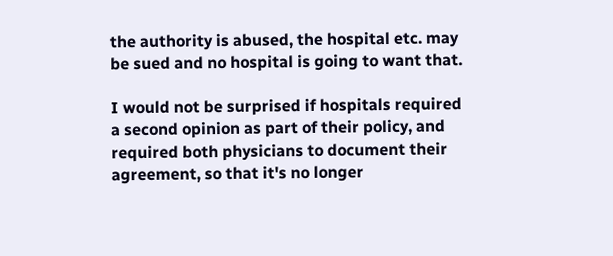the authority is abused, the hospital etc. may be sued and no hospital is going to want that.

I would not be surprised if hospitals required a second opinion as part of their policy, and required both physicians to document their agreement, so that it's no longer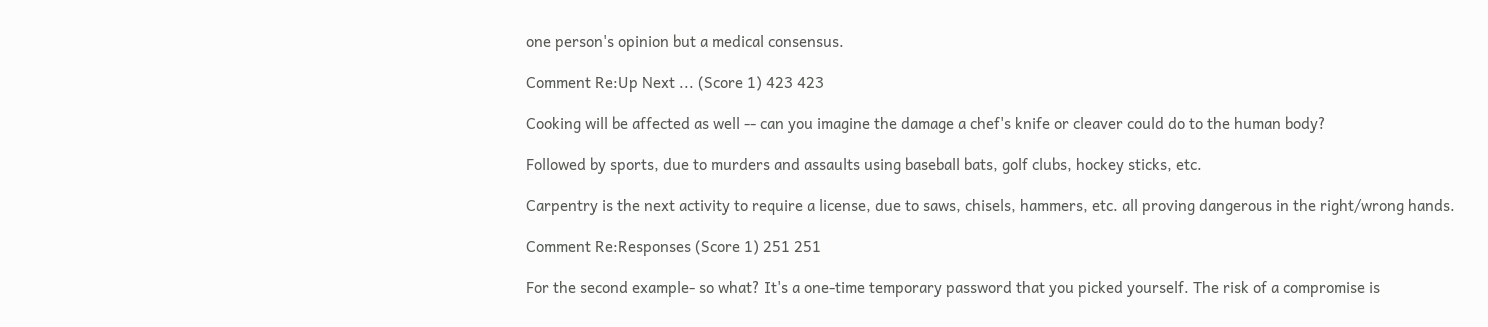one person's opinion but a medical consensus.

Comment Re:Up Next ... (Score 1) 423 423

Cooking will be affected as well -- can you imagine the damage a chef's knife or cleaver could do to the human body?

Followed by sports, due to murders and assaults using baseball bats, golf clubs, hockey sticks, etc.

Carpentry is the next activity to require a license, due to saws, chisels, hammers, etc. all proving dangerous in the right/wrong hands.

Comment Re:Responses (Score 1) 251 251

For the second example- so what? It's a one-time temporary password that you picked yourself. The risk of a compromise is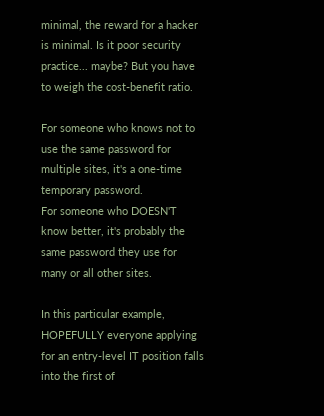minimal, the reward for a hacker is minimal. Is it poor security practice... maybe? But you have to weigh the cost-benefit ratio.

For someone who knows not to use the same password for multiple sites, it's a one-time temporary password.
For someone who DOESN'T know better, it's probably the same password they use for many or all other sites.

In this particular example, HOPEFULLY everyone applying for an entry-level IT position falls into the first of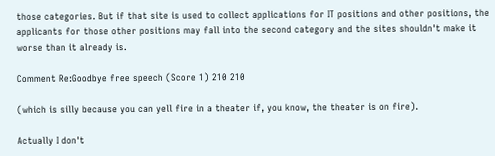those categories. But if that site is used to collect applications for IT positions and other positions, the applicants for those other positions may fall into the second category and the sites shouldn't make it worse than it already is.

Comment Re:Goodbye free speech (Score 1) 210 210

(which is silly because you can yell fire in a theater if, you know, the theater is on fire).

Actually I don't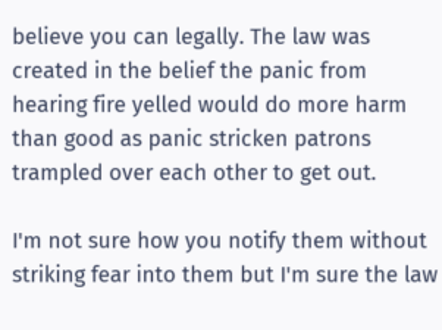believe you can legally. The law was created in the belief the panic from hearing fire yelled would do more harm than good as panic stricken patrons trampled over each other to get out.

I'm not sure how you notify them without striking fear into them but I'm sure the law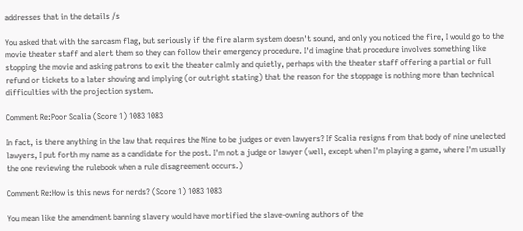addresses that in the details /s

You asked that with the sarcasm flag, but seriously if the fire alarm system doesn't sound, and only you noticed the fire, I would go to the movie theater staff and alert them so they can follow their emergency procedure. I'd imagine that procedure involves something like stopping the movie and asking patrons to exit the theater calmly and quietly, perhaps with the theater staff offering a partial or full refund or tickets to a later showing and implying (or outright stating) that the reason for the stoppage is nothing more than technical difficulties with the projection system.

Comment Re:Poor Scalia (Score 1) 1083 1083

In fact, is there anything in the law that requires the Nine to be judges or even lawyers? If Scalia resigns from that body of nine unelected lawyers, I put forth my name as a candidate for the post. I'm not a judge or lawyer (well, except when I'm playing a game, where I'm usually the one reviewing the rulebook when a rule disagreement occurs.)

Comment Re:How is this news for nerds? (Score 1) 1083 1083

You mean like the amendment banning slavery would have mortified the slave-owning authors of the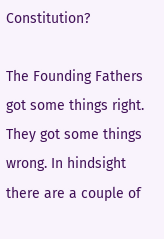Constitution?

The Founding Fathers got some things right. They got some things wrong. In hindsight there are a couple of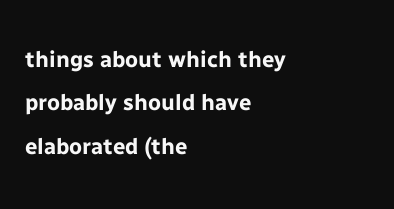things about which they probably should have elaborated (the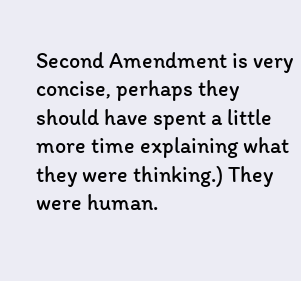Second Amendment is very concise, perhaps they should have spent a little more time explaining what they were thinking.) They were human.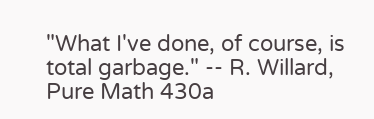"What I've done, of course, is total garbage." -- R. Willard, Pure Math 430a